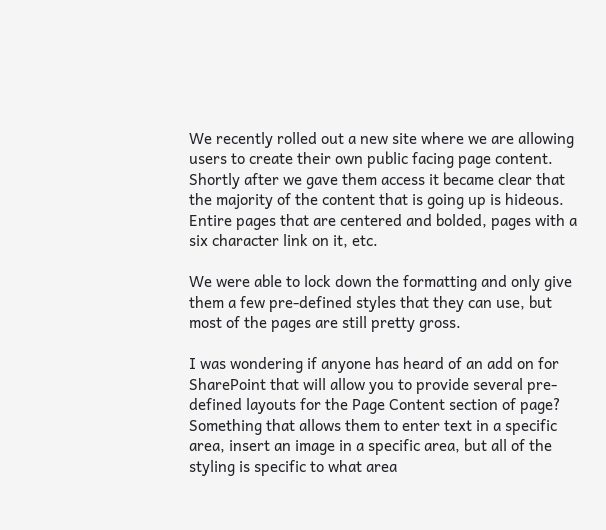We recently rolled out a new site where we are allowing users to create their own public facing page content. Shortly after we gave them access it became clear that the majority of the content that is going up is hideous. Entire pages that are centered and bolded, pages with a six character link on it, etc.

We were able to lock down the formatting and only give them a few pre-defined styles that they can use, but most of the pages are still pretty gross.

I was wondering if anyone has heard of an add on for SharePoint that will allow you to provide several pre-defined layouts for the Page Content section of page? Something that allows them to enter text in a specific area, insert an image in a specific area, but all of the styling is specific to what area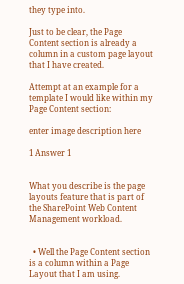they type into.

Just to be clear, the Page Content section is already a column in a custom page layout that I have created.

Attempt at an example for a template I would like within my Page Content section:

enter image description here

1 Answer 1


What you describe is the page layouts feature that is part of the SharePoint Web Content Management workload.


  • Well the Page Content section is a column within a Page Layout that I am using.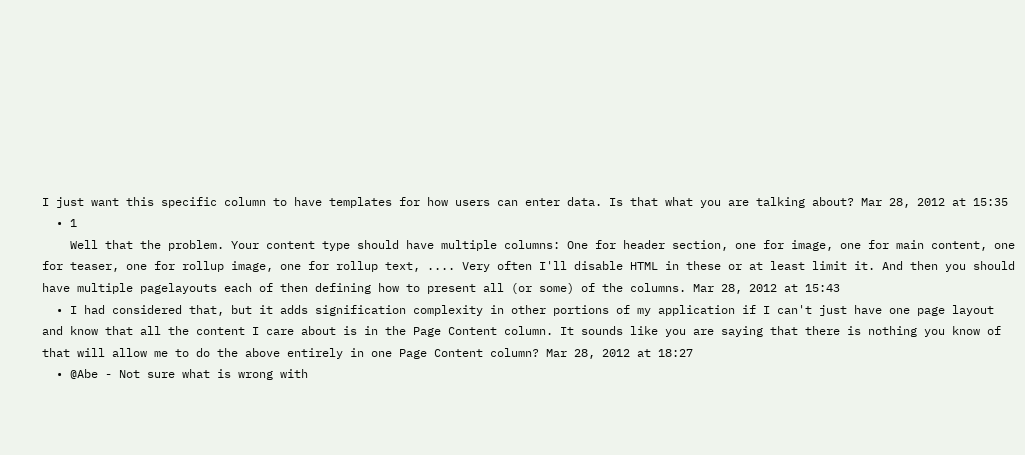I just want this specific column to have templates for how users can enter data. Is that what you are talking about? Mar 28, 2012 at 15:35
  • 1
    Well that the problem. Your content type should have multiple columns: One for header section, one for image, one for main content, one for teaser, one for rollup image, one for rollup text, .... Very often I'll disable HTML in these or at least limit it. And then you should have multiple pagelayouts each of then defining how to present all (or some) of the columns. Mar 28, 2012 at 15:43
  • I had considered that, but it adds signification complexity in other portions of my application if I can't just have one page layout and know that all the content I care about is in the Page Content column. It sounds like you are saying that there is nothing you know of that will allow me to do the above entirely in one Page Content column? Mar 28, 2012 at 18:27
  • @Abe - Not sure what is wrong with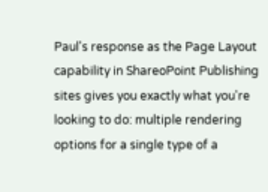Paul's response as the Page Layout capability in ShareoPoint Publishing sites gives you exactly what you're looking to do: multiple rendering options for a single type of a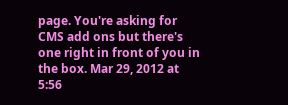page. You're asking for CMS add ons but there's one right in front of you in the box. Mar 29, 2012 at 5:56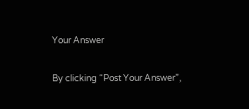Your Answer

By clicking “Post Your Answer”,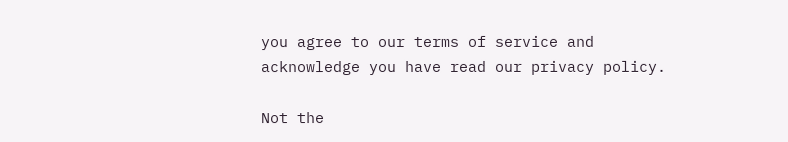you agree to our terms of service and acknowledge you have read our privacy policy.

Not the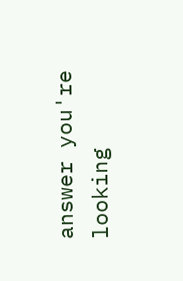answer you're looking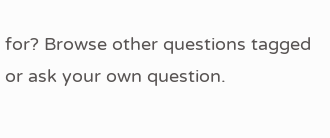for? Browse other questions tagged or ask your own question.